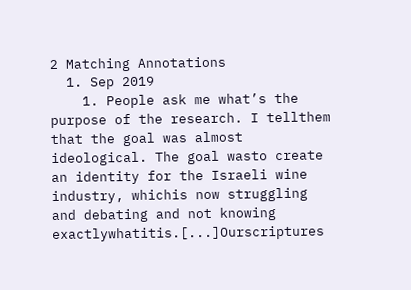2 Matching Annotations
  1. Sep 2019
    1. People ask me what’s the purpose of the research. I tellthem that the goal was almost ideological. The goal wasto create an identity for the Israeli wine industry, whichis now struggling and debating and not knowing exactlywhatitis.[...]Ourscriptures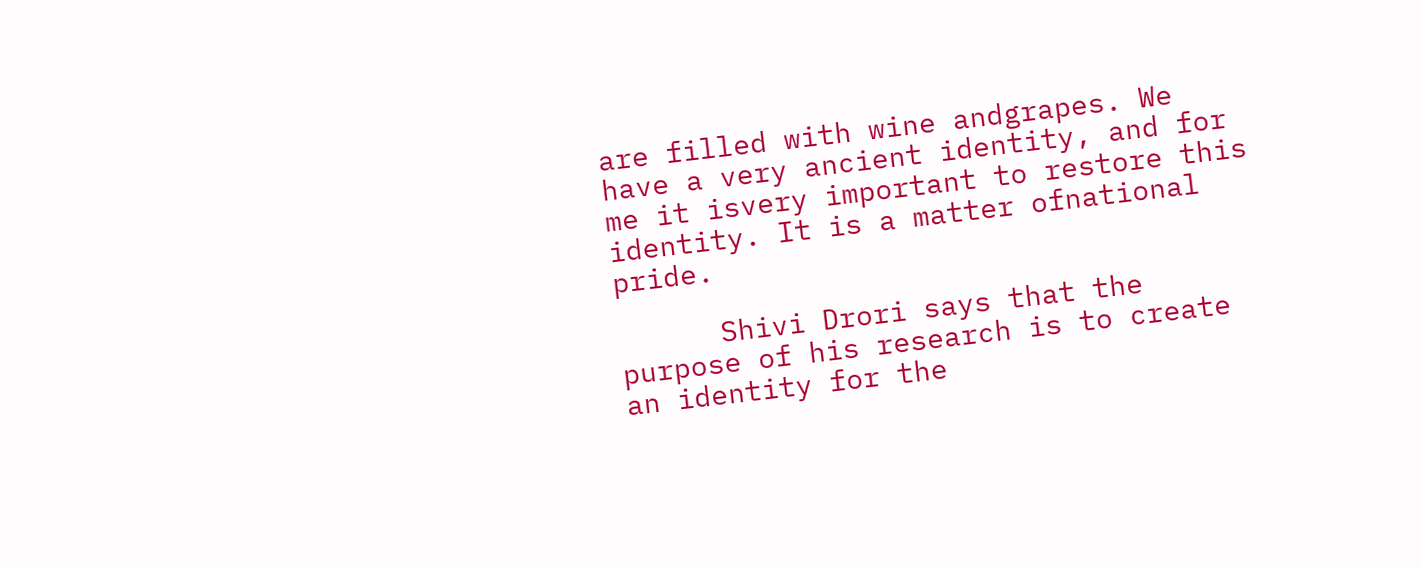are filled with wine andgrapes. We have a very ancient identity, and for me it isvery important to restore this identity. It is a matter ofnational pride.

      Shivi Drori says that the purpose of his research is to create an identity for the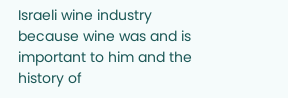Israeli wine industry because wine was and is important to him and the history of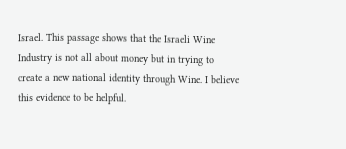Israel. This passage shows that the Israeli Wine Industry is not all about money but in trying to create a new national identity through Wine. I believe this evidence to be helpful.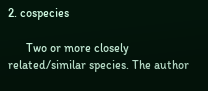2. cospecies

      Two or more closely related/similar species. The author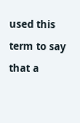used this term to say that a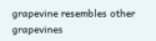grapevine resembles other grapevines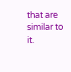that are similar to it.